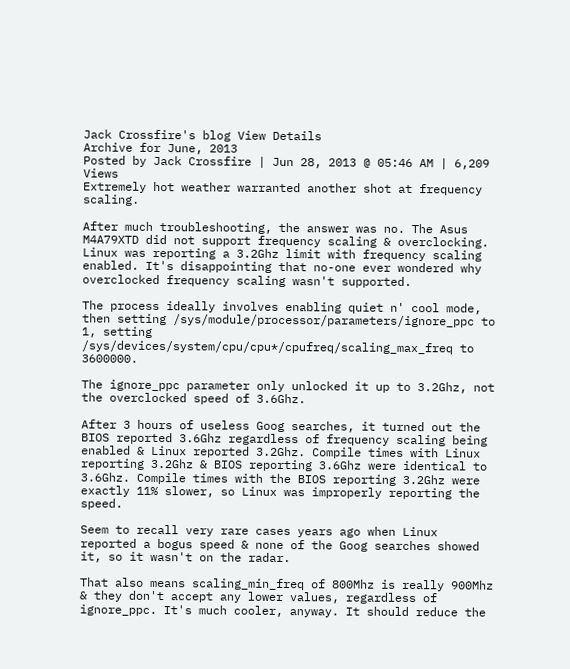Jack Crossfire's blog View Details
Archive for June, 2013
Posted by Jack Crossfire | Jun 28, 2013 @ 05:46 AM | 6,209 Views
Extremely hot weather warranted another shot at frequency scaling.

After much troubleshooting, the answer was no. The Asus M4A79XTD did not support frequency scaling & overclocking. Linux was reporting a 3.2Ghz limit with frequency scaling enabled. It's disappointing that no-one ever wondered why overclocked frequency scaling wasn't supported.

The process ideally involves enabling quiet n' cool mode, then setting /sys/module/processor/parameters/ignore_ppc to 1, setting
/sys/devices/system/cpu/cpu*/cpufreq/scaling_max_freq to 3600000.

The ignore_ppc parameter only unlocked it up to 3.2Ghz, not the overclocked speed of 3.6Ghz.

After 3 hours of useless Goog searches, it turned out the BIOS reported 3.6Ghz regardless of frequency scaling being enabled & Linux reported 3.2Ghz. Compile times with Linux reporting 3.2Ghz & BIOS reporting 3.6Ghz were identical to 3.6Ghz. Compile times with the BIOS reporting 3.2Ghz were exactly 11% slower, so Linux was improperly reporting the speed.

Seem to recall very rare cases years ago when Linux reported a bogus speed & none of the Goog searches showed it, so it wasn't on the radar.

That also means scaling_min_freq of 800Mhz is really 900Mhz & they don't accept any lower values, regardless of ignore_ppc. It's much cooler, anyway. It should reduce the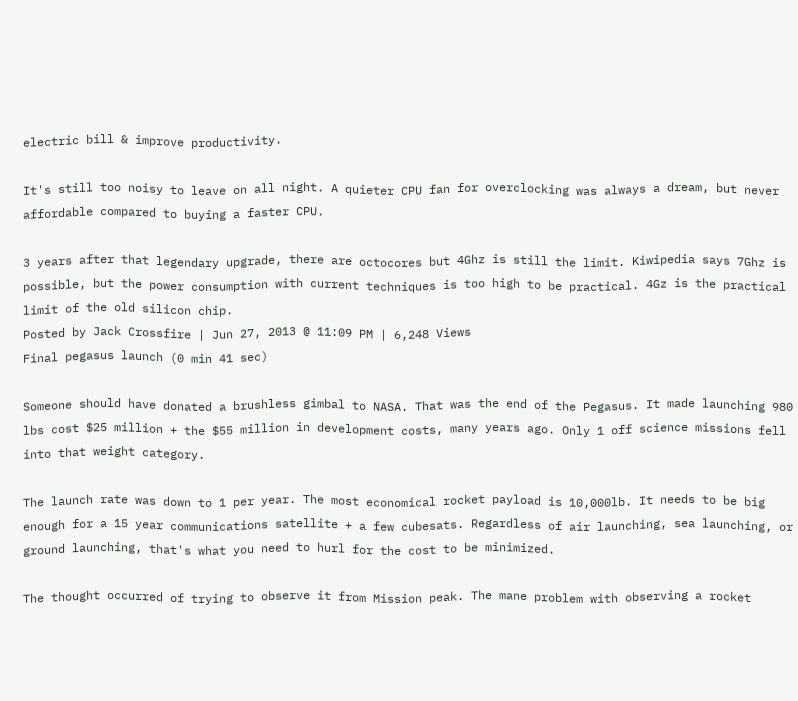electric bill & improve productivity.

It's still too noisy to leave on all night. A quieter CPU fan for overclocking was always a dream, but never affordable compared to buying a faster CPU.

3 years after that legendary upgrade, there are octocores but 4Ghz is still the limit. Kiwipedia says 7Ghz is possible, but the power consumption with current techniques is too high to be practical. 4Gz is the practical limit of the old silicon chip.
Posted by Jack Crossfire | Jun 27, 2013 @ 11:09 PM | 6,248 Views
Final pegasus launch (0 min 41 sec)

Someone should have donated a brushless gimbal to NASA. That was the end of the Pegasus. It made launching 980 lbs cost $25 million + the $55 million in development costs, many years ago. Only 1 off science missions fell into that weight category.

The launch rate was down to 1 per year. The most economical rocket payload is 10,000lb. It needs to be big enough for a 15 year communications satellite + a few cubesats. Regardless of air launching, sea launching, or ground launching, that's what you need to hurl for the cost to be minimized.

The thought occurred of trying to observe it from Mission peak. The mane problem with observing a rocket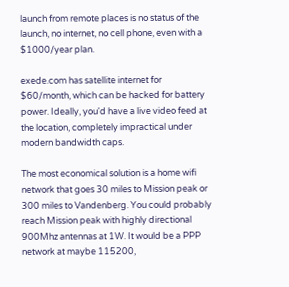launch from remote places is no status of the launch, no internet, no cell phone, even with a $1000/year plan.

exede.com has satellite internet for $60/month, which can be hacked for battery power. Ideally, you'd have a live video feed at the location, completely impractical under modern bandwidth caps.

The most economical solution is a home wifi network that goes 30 miles to Mission peak or 300 miles to Vandenberg. You could probably reach Mission peak with highly directional 900Mhz antennas at 1W. It would be a PPP network at maybe 115200,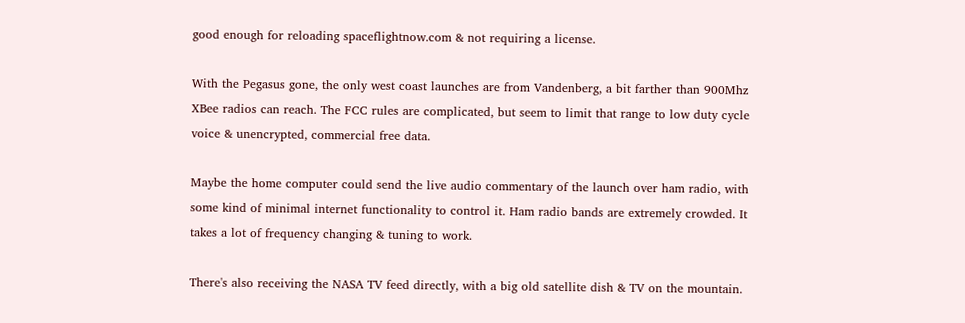good enough for reloading spaceflightnow.com & not requiring a license.

With the Pegasus gone, the only west coast launches are from Vandenberg, a bit farther than 900Mhz XBee radios can reach. The FCC rules are complicated, but seem to limit that range to low duty cycle voice & unencrypted, commercial free data.

Maybe the home computer could send the live audio commentary of the launch over ham radio, with some kind of minimal internet functionality to control it. Ham radio bands are extremely crowded. It takes a lot of frequency changing & tuning to work.

There's also receiving the NASA TV feed directly, with a big old satellite dish & TV on the mountain.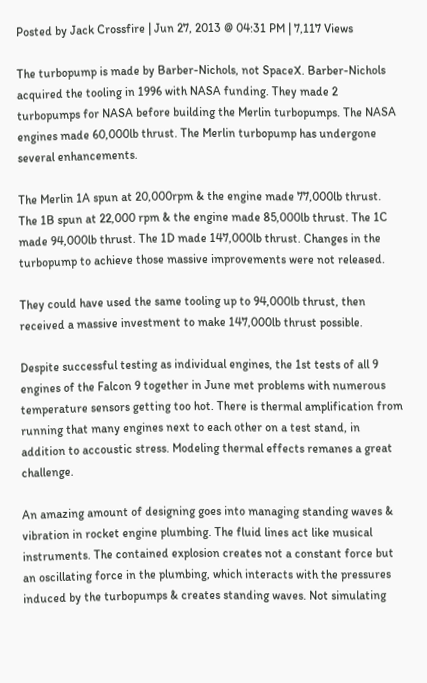Posted by Jack Crossfire | Jun 27, 2013 @ 04:31 PM | 7,117 Views

The turbopump is made by Barber-Nichols, not SpaceX. Barber-Nichols acquired the tooling in 1996 with NASA funding. They made 2 turbopumps for NASA before building the Merlin turbopumps. The NASA engines made 60,000lb thrust. The Merlin turbopump has undergone several enhancements.

The Merlin 1A spun at 20,000rpm & the engine made 77,000lb thrust. The 1B spun at 22,000 rpm & the engine made 85,000lb thrust. The 1C made 94,000lb thrust. The 1D made 147,000lb thrust. Changes in the turbopump to achieve those massive improvements were not released.

They could have used the same tooling up to 94,000lb thrust, then received a massive investment to make 147,000lb thrust possible.

Despite successful testing as individual engines, the 1st tests of all 9 engines of the Falcon 9 together in June met problems with numerous temperature sensors getting too hot. There is thermal amplification from running that many engines next to each other on a test stand, in addition to accoustic stress. Modeling thermal effects remanes a great challenge.

An amazing amount of designing goes into managing standing waves & vibration in rocket engine plumbing. The fluid lines act like musical instruments. The contained explosion creates not a constant force but an oscillating force in the plumbing, which interacts with the pressures induced by the turbopumps & creates standing waves. Not simulating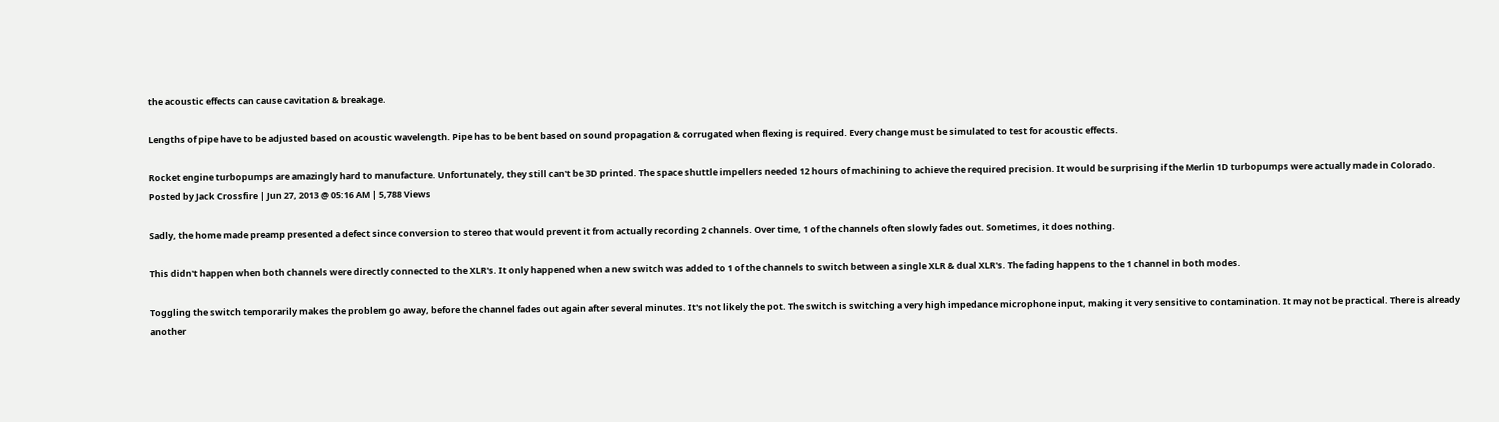the acoustic effects can cause cavitation & breakage.

Lengths of pipe have to be adjusted based on acoustic wavelength. Pipe has to be bent based on sound propagation & corrugated when flexing is required. Every change must be simulated to test for acoustic effects.

Rocket engine turbopumps are amazingly hard to manufacture. Unfortunately, they still can't be 3D printed. The space shuttle impellers needed 12 hours of machining to achieve the required precision. It would be surprising if the Merlin 1D turbopumps were actually made in Colorado.
Posted by Jack Crossfire | Jun 27, 2013 @ 05:16 AM | 5,788 Views

Sadly, the home made preamp presented a defect since conversion to stereo that would prevent it from actually recording 2 channels. Over time, 1 of the channels often slowly fades out. Sometimes, it does nothing.

This didn't happen when both channels were directly connected to the XLR's. It only happened when a new switch was added to 1 of the channels to switch between a single XLR & dual XLR's. The fading happens to the 1 channel in both modes.

Toggling the switch temporarily makes the problem go away, before the channel fades out again after several minutes. It's not likely the pot. The switch is switching a very high impedance microphone input, making it very sensitive to contamination. It may not be practical. There is already another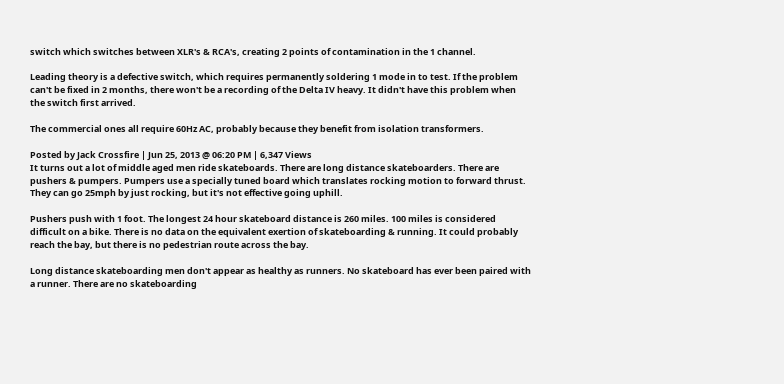switch which switches between XLR's & RCA's, creating 2 points of contamination in the 1 channel.

Leading theory is a defective switch, which requires permanently soldering 1 mode in to test. If the problem can't be fixed in 2 months, there won't be a recording of the Delta IV heavy. It didn't have this problem when the switch first arrived.

The commercial ones all require 60Hz AC, probably because they benefit from isolation transformers.

Posted by Jack Crossfire | Jun 25, 2013 @ 06:20 PM | 6,347 Views
It turns out a lot of middle aged men ride skateboards. There are long distance skateboarders. There are pushers & pumpers. Pumpers use a specially tuned board which translates rocking motion to forward thrust. They can go 25mph by just rocking, but it's not effective going uphill.

Pushers push with 1 foot. The longest 24 hour skateboard distance is 260 miles. 100 miles is considered difficult on a bike. There is no data on the equivalent exertion of skateboarding & running. It could probably reach the bay, but there is no pedestrian route across the bay.

Long distance skateboarding men don't appear as healthy as runners. No skateboard has ever been paired with a runner. There are no skateboarding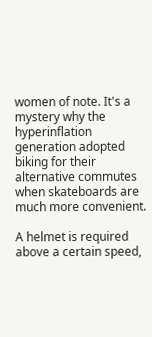women of note. It's a mystery why the hyperinflation generation adopted biking for their alternative commutes when skateboards are much more convenient.

A helmet is required above a certain speed,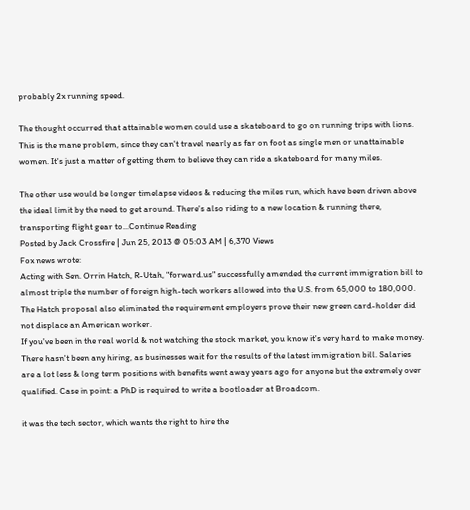probably 2x running speed.

The thought occurred that attainable women could use a skateboard to go on running trips with lions. This is the mane problem, since they can't travel nearly as far on foot as single men or unattainable women. It's just a matter of getting them to believe they can ride a skateboard for many miles.

The other use would be longer timelapse videos & reducing the miles run, which have been driven above the ideal limit by the need to get around. There's also riding to a new location & running there, transporting flight gear to...Continue Reading
Posted by Jack Crossfire | Jun 25, 2013 @ 05:03 AM | 6,370 Views
Fox news wrote:
Acting with Sen. Orrin Hatch, R-Utah, "forward.us" successfully amended the current immigration bill to almost triple the number of foreign high-tech workers allowed into the U.S. from 65,000 to 180,000. The Hatch proposal also eliminated the requirement employers prove their new green card-holder did not displace an American worker.
If you've been in the real world & not watching the stock market, you know it's very hard to make money. There hasn't been any hiring, as businesses wait for the results of the latest immigration bill. Salaries are a lot less & long term positions with benefits went away years ago for anyone but the extremely over qualified. Case in point: a PhD is required to write a bootloader at Broadcom.

it was the tech sector, which wants the right to hire the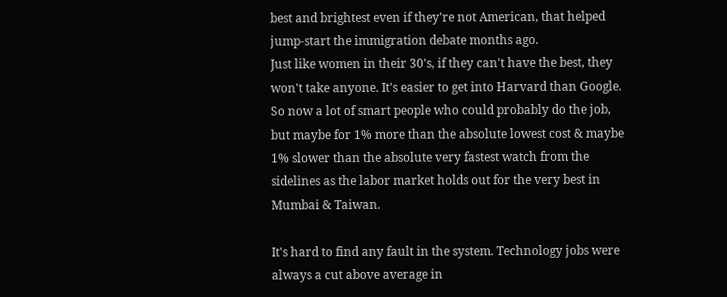best and brightest even if they're not American, that helped jump-start the immigration debate months ago.
Just like women in their 30's, if they can't have the best, they won't take anyone. It's easier to get into Harvard than Google. So now a lot of smart people who could probably do the job, but maybe for 1% more than the absolute lowest cost & maybe 1% slower than the absolute very fastest watch from the sidelines as the labor market holds out for the very best in Mumbai & Taiwan.

It's hard to find any fault in the system. Technology jobs were always a cut above average in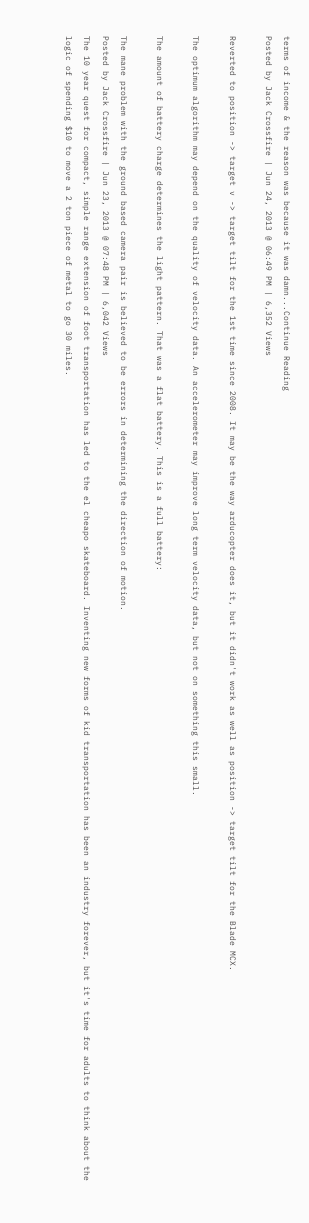terms of income & the reason was because it was damn...Continue Reading
Posted by Jack Crossfire | Jun 24, 2013 @ 06:49 PM | 6,352 Views

Reverted to position -> target v -> target tilt for the 1st time since 2008. It may be the way arducopter does it, but it didn't work as well as position -> target tilt for the Blade MCX.

The optimum algorithm may depend on the quality of velocity data. An accelerometer may improve long term velocity data, but not on something this small.

The amount of battery charge determines the light pattern. That was a flat battery. This is a full battery:

The mane problem with the ground based camera pair is believed to be errors in determining the direction of motion.
Posted by Jack Crossfire | Jun 23, 2013 @ 07:48 PM | 6,042 Views
The 10 year quest for compact, simple range extension of foot transportation has led to the el cheapo skateboard. Inventing new forms of kid transportation has been an industry forever, but it's time for adults to think about the logic of spending $10 to move a 2 ton piece of metal to go 30 miles.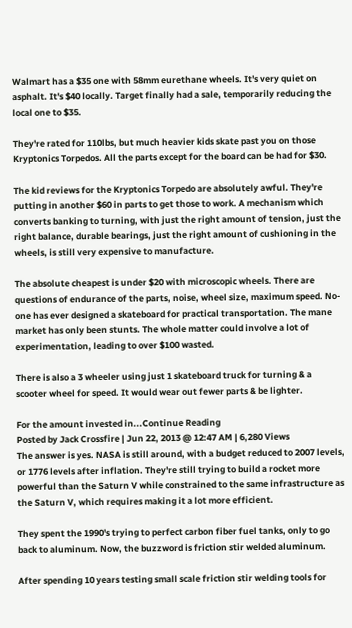Walmart has a $35 one with 58mm eurethane wheels. It's very quiet on asphalt. It's $40 locally. Target finally had a sale, temporarily reducing the local one to $35.

They're rated for 110lbs, but much heavier kids skate past you on those Kryptonics Torpedos. All the parts except for the board can be had for $30.

The kid reviews for the Kryptonics Torpedo are absolutely awful. They're putting in another $60 in parts to get those to work. A mechanism which converts banking to turning, with just the right amount of tension, just the right balance, durable bearings, just the right amount of cushioning in the wheels, is still very expensive to manufacture.

The absolute cheapest is under $20 with microscopic wheels. There are questions of endurance of the parts, noise, wheel size, maximum speed. No-one has ever designed a skateboard for practical transportation. The mane market has only been stunts. The whole matter could involve a lot of experimentation, leading to over $100 wasted.

There is also a 3 wheeler using just 1 skateboard truck for turning & a scooter wheel for speed. It would wear out fewer parts & be lighter.

For the amount invested in...Continue Reading
Posted by Jack Crossfire | Jun 22, 2013 @ 12:47 AM | 6,280 Views
The answer is yes. NASA is still around, with a budget reduced to 2007 levels, or 1776 levels after inflation. They're still trying to build a rocket more powerful than the Saturn V while constrained to the same infrastructure as the Saturn V, which requires making it a lot more efficient.

They spent the 1990's trying to perfect carbon fiber fuel tanks, only to go back to aluminum. Now, the buzzword is friction stir welded aluminum.

After spending 10 years testing small scale friction stir welding tools for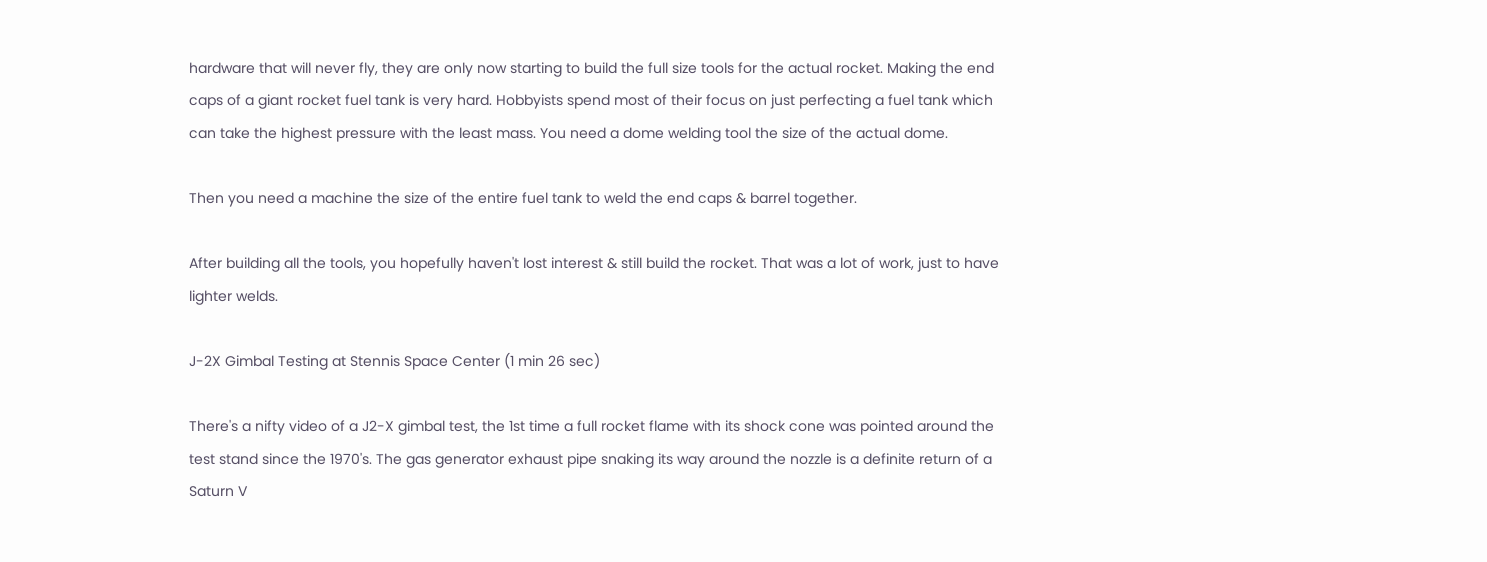hardware that will never fly, they are only now starting to build the full size tools for the actual rocket. Making the end caps of a giant rocket fuel tank is very hard. Hobbyists spend most of their focus on just perfecting a fuel tank which can take the highest pressure with the least mass. You need a dome welding tool the size of the actual dome.

Then you need a machine the size of the entire fuel tank to weld the end caps & barrel together.

After building all the tools, you hopefully haven't lost interest & still build the rocket. That was a lot of work, just to have lighter welds.

J-2X Gimbal Testing at Stennis Space Center (1 min 26 sec)

There's a nifty video of a J2-X gimbal test, the 1st time a full rocket flame with its shock cone was pointed around the test stand since the 1970's. The gas generator exhaust pipe snaking its way around the nozzle is a definite return of a Saturn V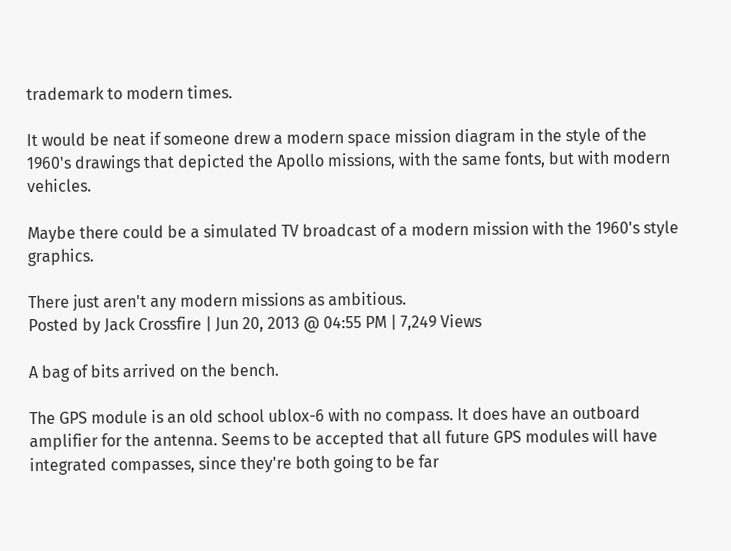trademark to modern times.

It would be neat if someone drew a modern space mission diagram in the style of the 1960's drawings that depicted the Apollo missions, with the same fonts, but with modern vehicles.

Maybe there could be a simulated TV broadcast of a modern mission with the 1960's style graphics.

There just aren't any modern missions as ambitious.
Posted by Jack Crossfire | Jun 20, 2013 @ 04:55 PM | 7,249 Views

A bag of bits arrived on the bench.

The GPS module is an old school ublox-6 with no compass. It does have an outboard amplifier for the antenna. Seems to be accepted that all future GPS modules will have integrated compasses, since they're both going to be far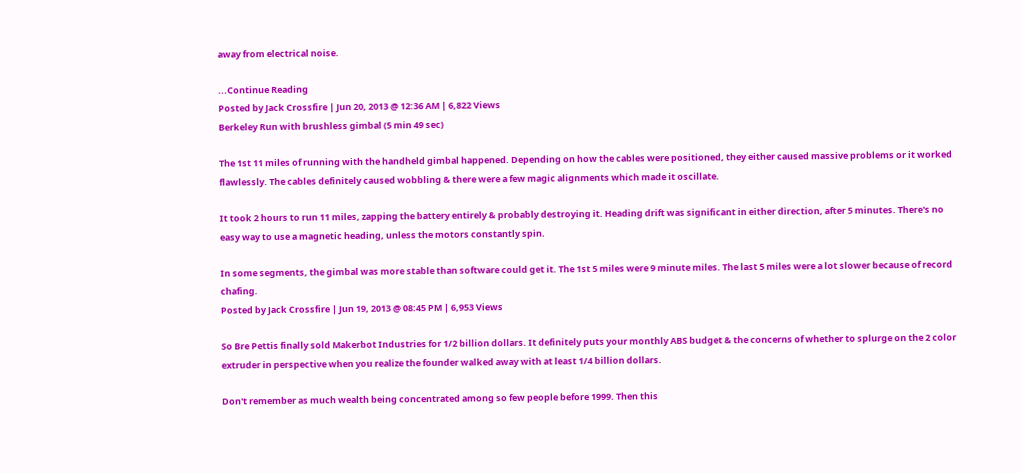away from electrical noise.

...Continue Reading
Posted by Jack Crossfire | Jun 20, 2013 @ 12:36 AM | 6,822 Views
Berkeley Run with brushless gimbal (5 min 49 sec)

The 1st 11 miles of running with the handheld gimbal happened. Depending on how the cables were positioned, they either caused massive problems or it worked flawlessly. The cables definitely caused wobbling & there were a few magic alignments which made it oscillate.

It took 2 hours to run 11 miles, zapping the battery entirely & probably destroying it. Heading drift was significant in either direction, after 5 minutes. There's no easy way to use a magnetic heading, unless the motors constantly spin.

In some segments, the gimbal was more stable than software could get it. The 1st 5 miles were 9 minute miles. The last 5 miles were a lot slower because of record chafing.
Posted by Jack Crossfire | Jun 19, 2013 @ 08:45 PM | 6,953 Views

So Bre Pettis finally sold Makerbot Industries for 1/2 billion dollars. It definitely puts your monthly ABS budget & the concerns of whether to splurge on the 2 color extruder in perspective when you realize the founder walked away with at least 1/4 billion dollars.

Don't remember as much wealth being concentrated among so few people before 1999. Then this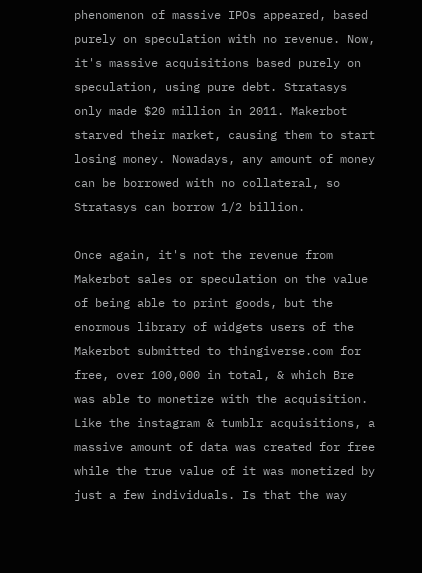phenomenon of massive IPOs appeared, based purely on speculation with no revenue. Now, it's massive acquisitions based purely on speculation, using pure debt. Stratasys only made $20 million in 2011. Makerbot starved their market, causing them to start losing money. Nowadays, any amount of money can be borrowed with no collateral, so Stratasys can borrow 1/2 billion.

Once again, it's not the revenue from Makerbot sales or speculation on the value of being able to print goods, but the enormous library of widgets users of the Makerbot submitted to thingiverse.com for free, over 100,000 in total, & which Bre was able to monetize with the acquisition. Like the instagram & tumblr acquisitions, a massive amount of data was created for free while the true value of it was monetized by just a few individuals. Is that the way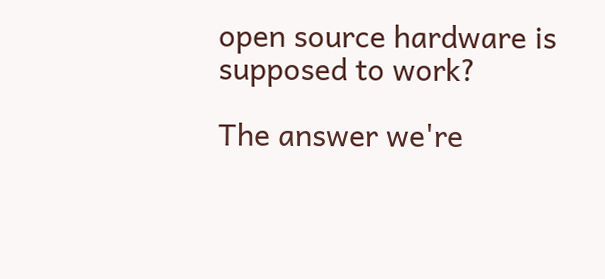open source hardware is supposed to work?

The answer we're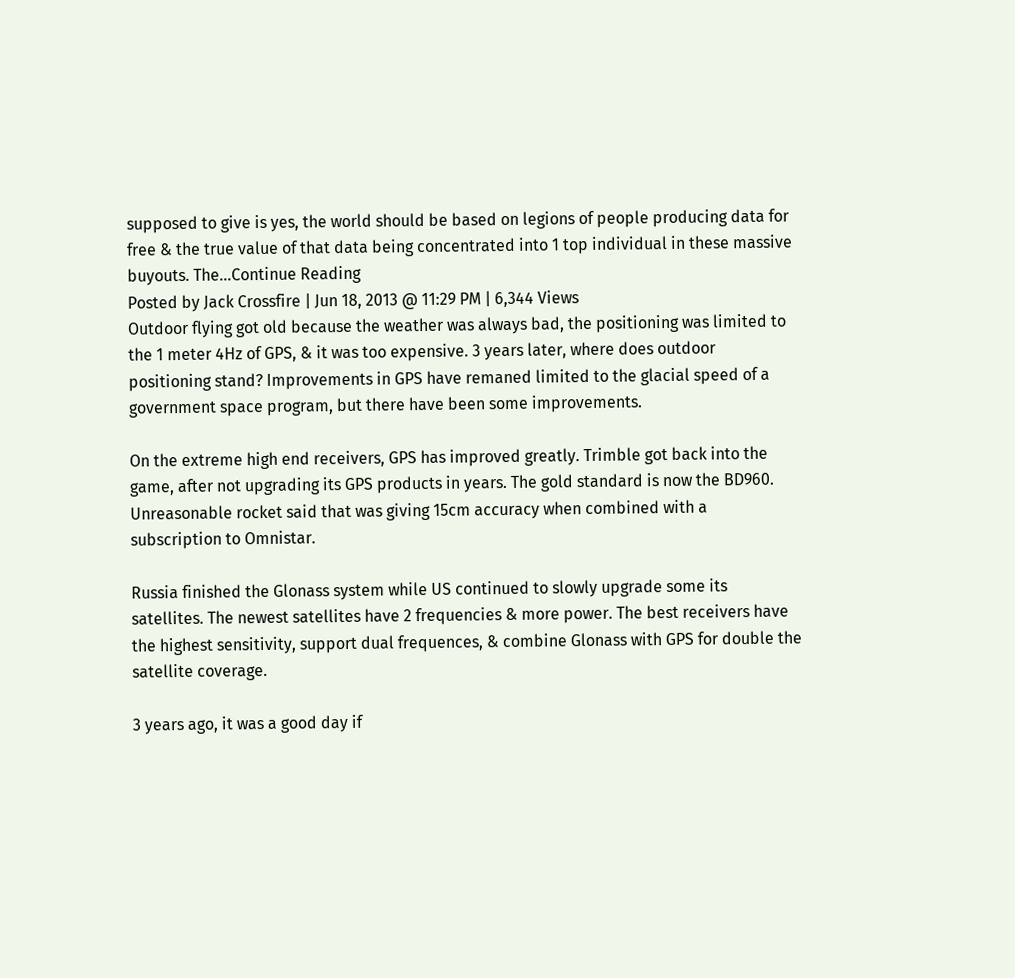supposed to give is yes, the world should be based on legions of people producing data for free & the true value of that data being concentrated into 1 top individual in these massive buyouts. The...Continue Reading
Posted by Jack Crossfire | Jun 18, 2013 @ 11:29 PM | 6,344 Views
Outdoor flying got old because the weather was always bad, the positioning was limited to the 1 meter 4Hz of GPS, & it was too expensive. 3 years later, where does outdoor positioning stand? Improvements in GPS have remaned limited to the glacial speed of a government space program, but there have been some improvements.

On the extreme high end receivers, GPS has improved greatly. Trimble got back into the game, after not upgrading its GPS products in years. The gold standard is now the BD960. Unreasonable rocket said that was giving 15cm accuracy when combined with a subscription to Omnistar.

Russia finished the Glonass system while US continued to slowly upgrade some its satellites. The newest satellites have 2 frequencies & more power. The best receivers have the highest sensitivity, support dual frequences, & combine Glonass with GPS for double the satellite coverage.

3 years ago, it was a good day if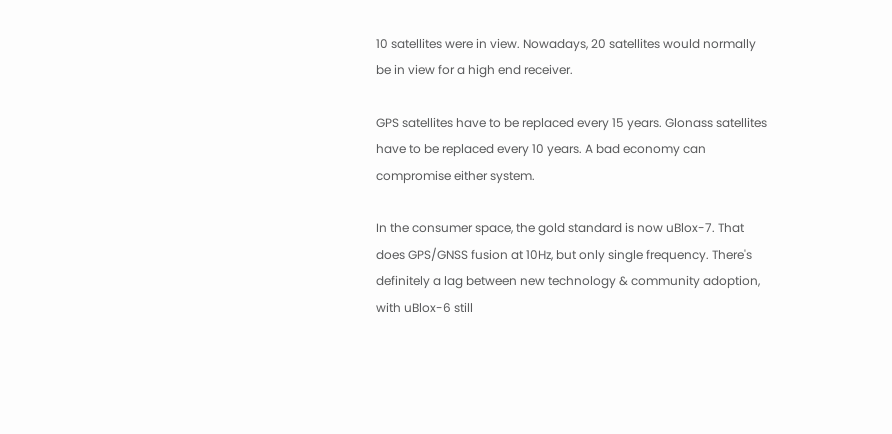10 satellites were in view. Nowadays, 20 satellites would normally be in view for a high end receiver.

GPS satellites have to be replaced every 15 years. Glonass satellites have to be replaced every 10 years. A bad economy can compromise either system.

In the consumer space, the gold standard is now uBlox-7. That does GPS/GNSS fusion at 10Hz, but only single frequency. There's definitely a lag between new technology & community adoption, with uBlox-6 still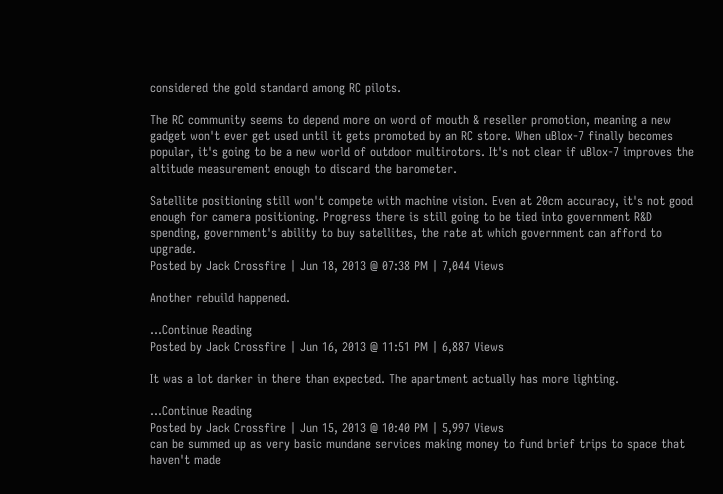considered the gold standard among RC pilots.

The RC community seems to depend more on word of mouth & reseller promotion, meaning a new gadget won't ever get used until it gets promoted by an RC store. When uBlox-7 finally becomes popular, it's going to be a new world of outdoor multirotors. It's not clear if uBlox-7 improves the altitude measurement enough to discard the barometer.

Satellite positioning still won't compete with machine vision. Even at 20cm accuracy, it's not good enough for camera positioning. Progress there is still going to be tied into government R&D spending, government's ability to buy satellites, the rate at which government can afford to upgrade.
Posted by Jack Crossfire | Jun 18, 2013 @ 07:38 PM | 7,044 Views

Another rebuild happened.

...Continue Reading
Posted by Jack Crossfire | Jun 16, 2013 @ 11:51 PM | 6,887 Views

It was a lot darker in there than expected. The apartment actually has more lighting.

...Continue Reading
Posted by Jack Crossfire | Jun 15, 2013 @ 10:40 PM | 5,997 Views
can be summed up as very basic mundane services making money to fund brief trips to space that haven't made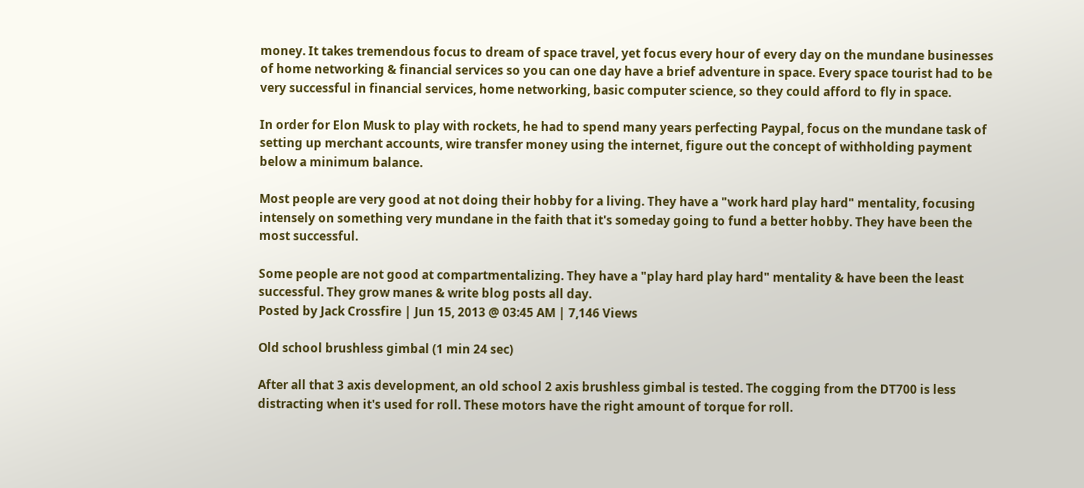money. It takes tremendous focus to dream of space travel, yet focus every hour of every day on the mundane businesses of home networking & financial services so you can one day have a brief adventure in space. Every space tourist had to be very successful in financial services, home networking, basic computer science, so they could afford to fly in space.

In order for Elon Musk to play with rockets, he had to spend many years perfecting Paypal, focus on the mundane task of setting up merchant accounts, wire transfer money using the internet, figure out the concept of withholding payment below a minimum balance.

Most people are very good at not doing their hobby for a living. They have a "work hard play hard" mentality, focusing intensely on something very mundane in the faith that it's someday going to fund a better hobby. They have been the most successful.

Some people are not good at compartmentalizing. They have a "play hard play hard" mentality & have been the least successful. They grow manes & write blog posts all day.
Posted by Jack Crossfire | Jun 15, 2013 @ 03:45 AM | 7,146 Views

Old school brushless gimbal (1 min 24 sec)

After all that 3 axis development, an old school 2 axis brushless gimbal is tested. The cogging from the DT700 is less distracting when it's used for roll. These motors have the right amount of torque for roll.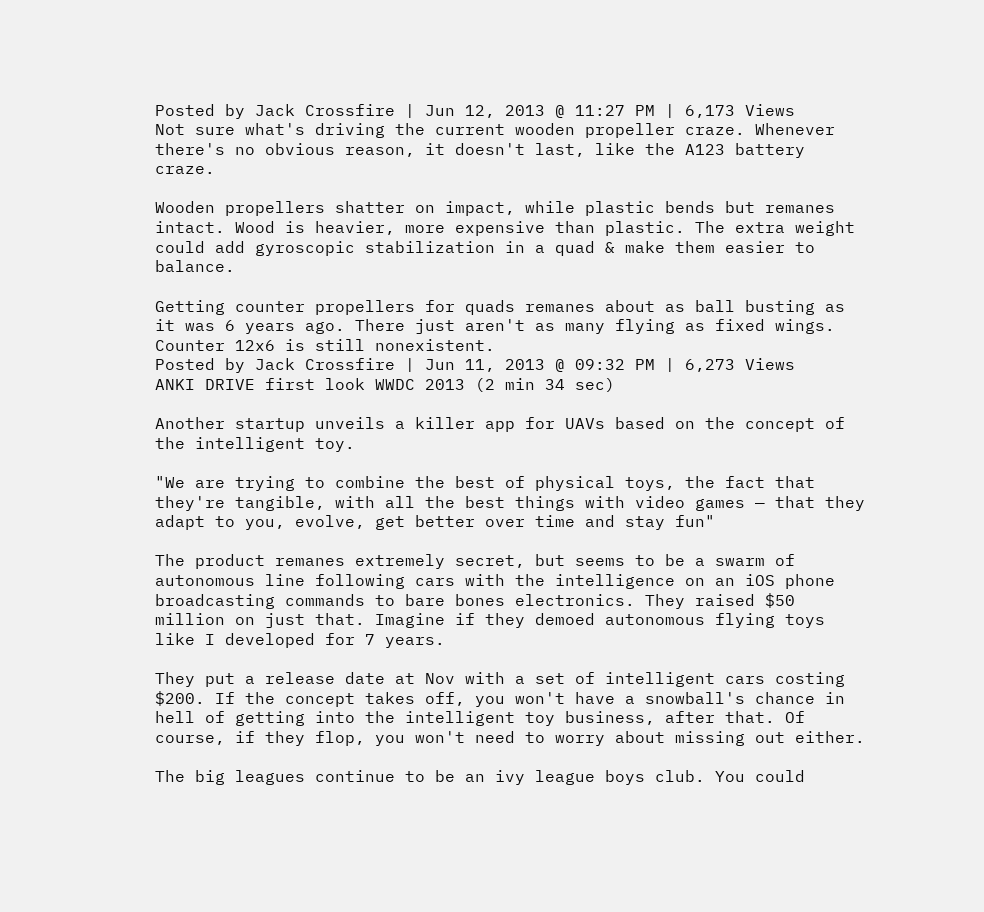Posted by Jack Crossfire | Jun 12, 2013 @ 11:27 PM | 6,173 Views
Not sure what's driving the current wooden propeller craze. Whenever there's no obvious reason, it doesn't last, like the A123 battery craze.

Wooden propellers shatter on impact, while plastic bends but remanes intact. Wood is heavier, more expensive than plastic. The extra weight could add gyroscopic stabilization in a quad & make them easier to balance.

Getting counter propellers for quads remanes about as ball busting as it was 6 years ago. There just aren't as many flying as fixed wings. Counter 12x6 is still nonexistent.
Posted by Jack Crossfire | Jun 11, 2013 @ 09:32 PM | 6,273 Views
ANKI DRIVE first look WWDC 2013 (2 min 34 sec)

Another startup unveils a killer app for UAVs based on the concept of the intelligent toy.

"We are trying to combine the best of physical toys, the fact that they're tangible, with all the best things with video games — that they adapt to you, evolve, get better over time and stay fun"

The product remanes extremely secret, but seems to be a swarm of autonomous line following cars with the intelligence on an iOS phone broadcasting commands to bare bones electronics. They raised $50 million on just that. Imagine if they demoed autonomous flying toys like I developed for 7 years.

They put a release date at Nov with a set of intelligent cars costing $200. If the concept takes off, you won't have a snowball's chance in hell of getting into the intelligent toy business, after that. Of course, if they flop, you won't need to worry about missing out either.

The big leagues continue to be an ivy league boys club. You could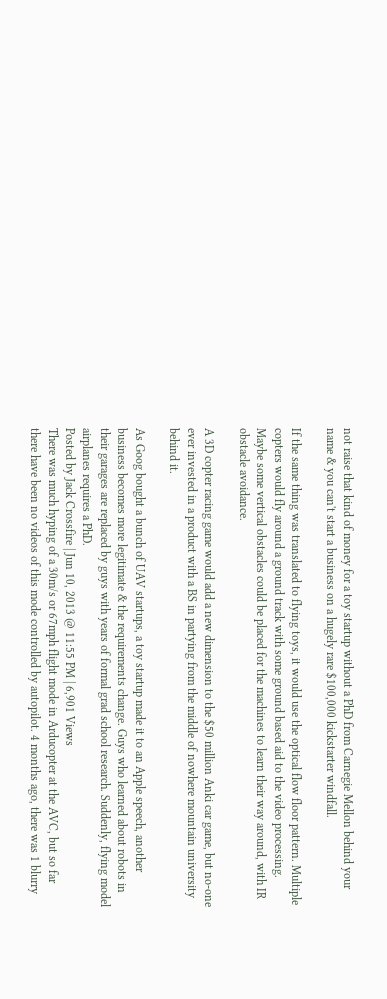not raise that kind of money for a toy startup without a PhD from Carnegie Mellon behind your name & you can't start a business on a hugely rare $100,000 kickstarter windfall.

If the same thing was translated to flying toys, it would use the optical flow floor pattern. Multiple copters would fly around a ground track with some ground based aid to the video processing. Maybe some vertical obstacles could be placed for the machines to learn their way around, with IR obstacle avoidance.

A 3D copter racing game would add a new dimension to the $50 million Anki car game, but no-one ever invested in a product with a BS in partying from the middle of nowhere mountain university behind it.

As Goog bought a bunch of UAV startups, a toy startup made it to an Apple speech, another business becomes more legitimate & the requirements change. Guys who learned about robots in their garages are replaced by guys with years of formal grad school research. Suddenly, flying model airplanes requires a PhD.
Posted by Jack Crossfire | Jun 10, 2013 @ 11:55 PM | 6,901 Views
There was much hyping of a 30m/s or 67mph flight mode in Arducopter at the AVC, but so far there have been no videos of this mode controlled by autopilot. 4 months ago, there was 1 blurry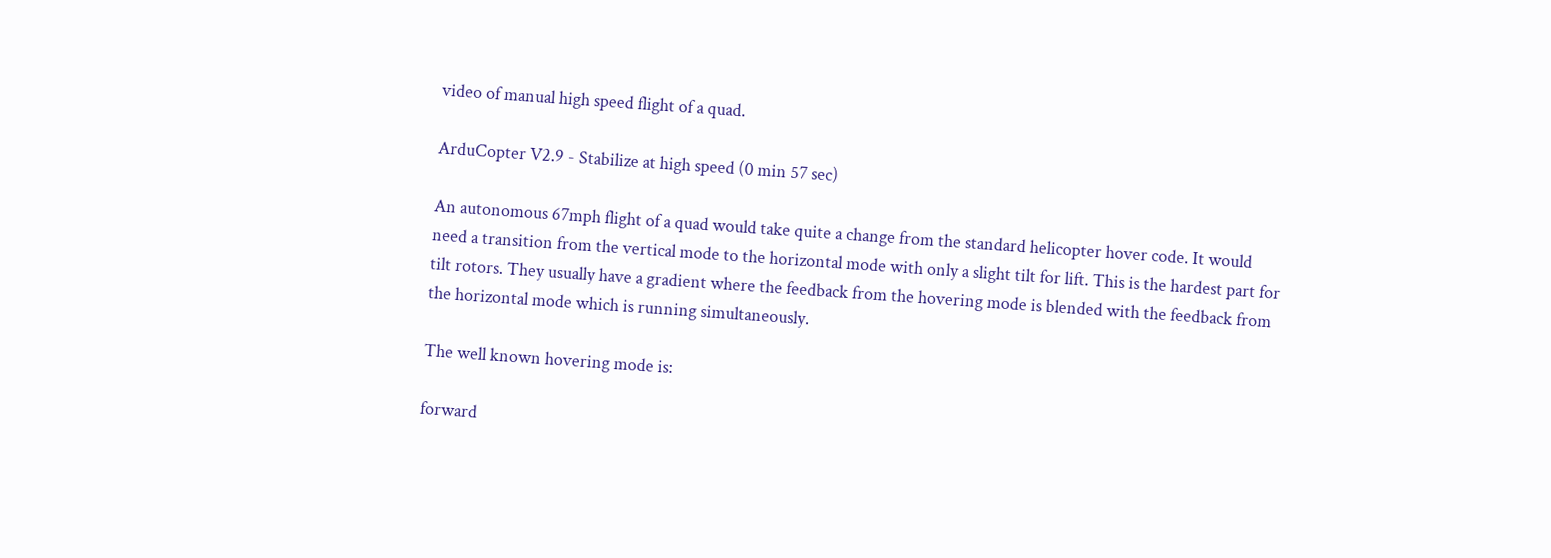video of manual high speed flight of a quad.

ArduCopter V2.9 - Stabilize at high speed (0 min 57 sec)

An autonomous 67mph flight of a quad would take quite a change from the standard helicopter hover code. It would need a transition from the vertical mode to the horizontal mode with only a slight tilt for lift. This is the hardest part for tilt rotors. They usually have a gradient where the feedback from the hovering mode is blended with the feedback from the horizontal mode which is running simultaneously.

The well known hovering mode is:

forward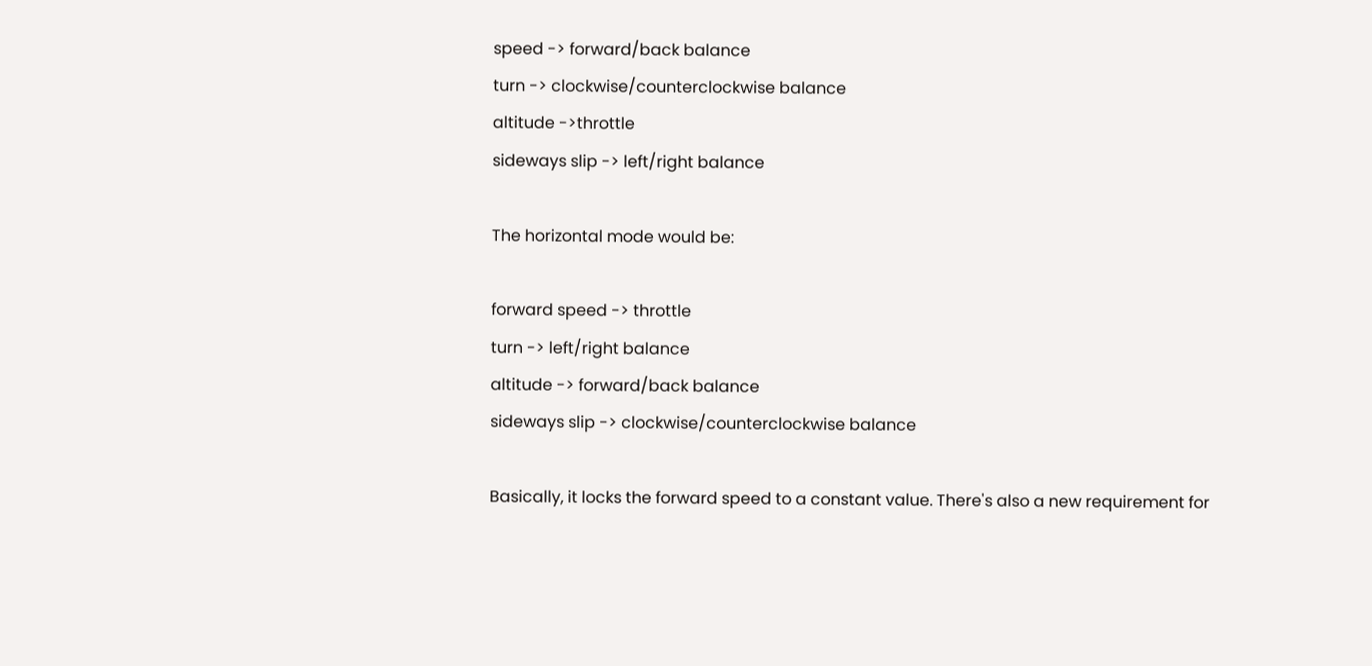speed -> forward/back balance
turn -> clockwise/counterclockwise balance
altitude ->throttle
sideways slip -> left/right balance

The horizontal mode would be:

forward speed -> throttle
turn -> left/right balance
altitude -> forward/back balance
sideways slip -> clockwise/counterclockwise balance

Basically, it locks the forward speed to a constant value. There's also a new requirement for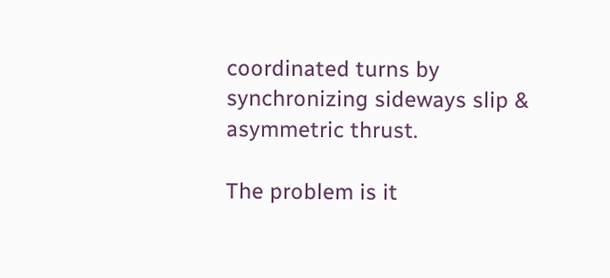coordinated turns by synchronizing sideways slip & asymmetric thrust.

The problem is it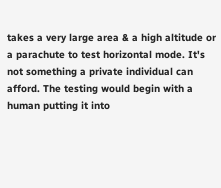takes a very large area & a high altitude or a parachute to test horizontal mode. It's not something a private individual can afford. The testing would begin with a human putting it into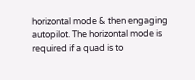horizontal mode & then engaging autopilot. The horizontal mode is required if a quad is to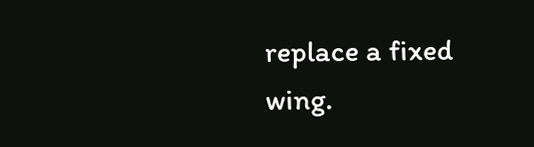replace a fixed wing.